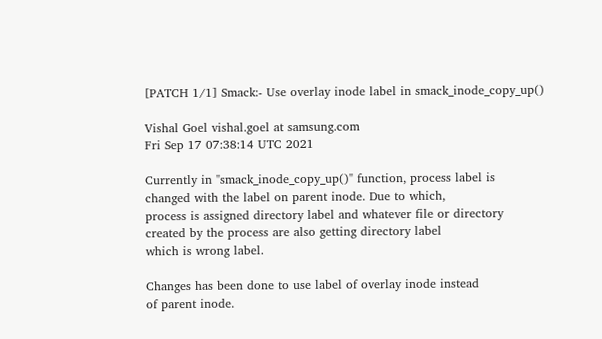[PATCH 1/1] Smack:- Use overlay inode label in smack_inode_copy_up()

Vishal Goel vishal.goel at samsung.com
Fri Sep 17 07:38:14 UTC 2021

Currently in "smack_inode_copy_up()" function, process label is
changed with the label on parent inode. Due to which,
process is assigned directory label and whatever file or directory
created by the process are also getting directory label
which is wrong label.

Changes has been done to use label of overlay inode instead
of parent inode.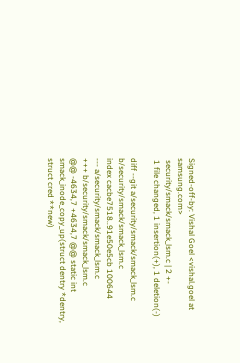Signed-off-by: Vishal Goel <vishal.goel at samsung.com>
 security/smack/smack_lsm.c | 2 +-
 1 file changed, 1 insertion(+), 1 deletion(-)

diff --git a/security/smack/smack_lsm.c b/security/smack/smack_lsm.c
index cacbe7518..91e50e5cb 100644
--- a/security/smack/smack_lsm.c
+++ b/security/smack/smack_lsm.c
@@ -4634,7 +4634,7 @@ static int smack_inode_copy_up(struct dentry *dentry, struct cred **new)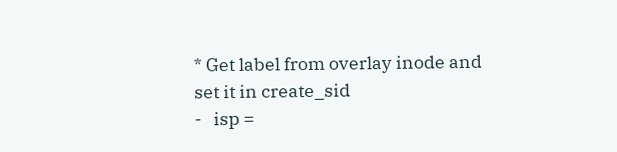* Get label from overlay inode and set it in create_sid
-   isp =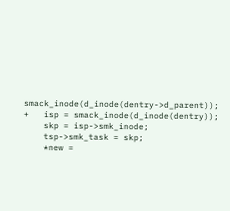smack_inode(d_inode(dentry->d_parent));
+   isp = smack_inode(d_inode(dentry));
    skp = isp->smk_inode;
    tsp->smk_task = skp;
    *new =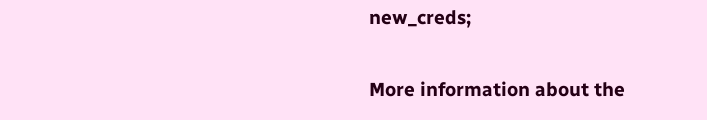new_creds;

More information about the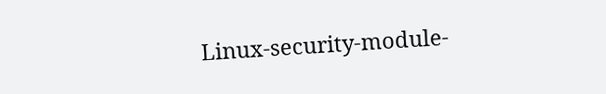Linux-security-module-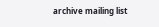archive mailing list